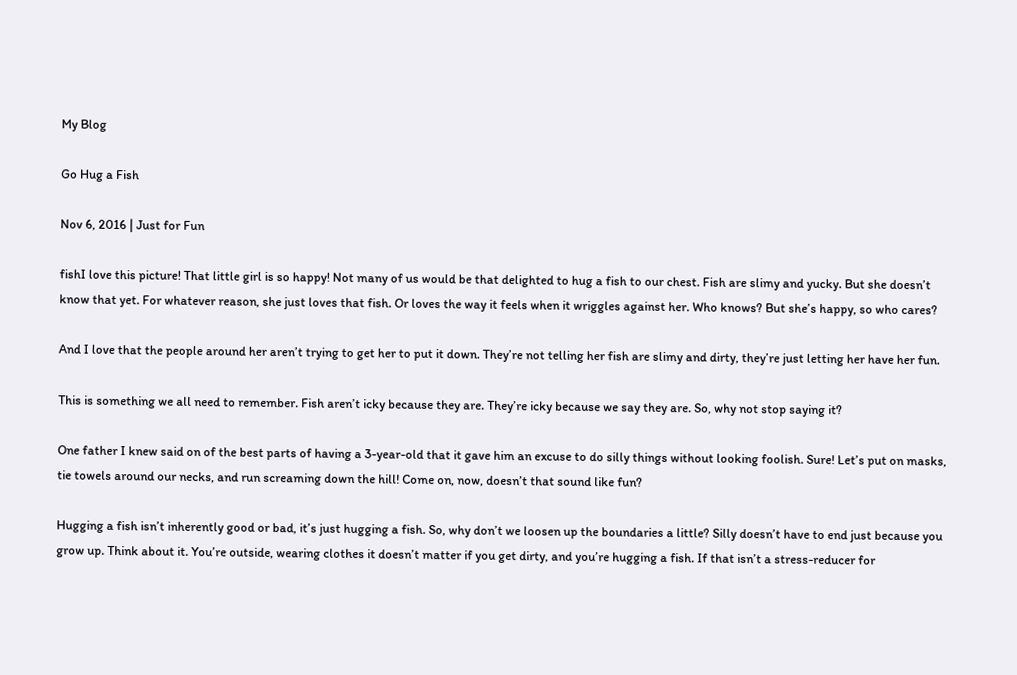My Blog

Go Hug a Fish

Nov 6, 2016 | Just for Fun

fishI love this picture! That little girl is so happy! Not many of us would be that delighted to hug a fish to our chest. Fish are slimy and yucky. But she doesn’t know that yet. For whatever reason, she just loves that fish. Or loves the way it feels when it wriggles against her. Who knows? But she’s happy, so who cares?

And I love that the people around her aren’t trying to get her to put it down. They’re not telling her fish are slimy and dirty, they’re just letting her have her fun.

This is something we all need to remember. Fish aren’t icky because they are. They’re icky because we say they are. So, why not stop saying it?

One father I knew said on of the best parts of having a 3-year-old that it gave him an excuse to do silly things without looking foolish. Sure! Let’s put on masks, tie towels around our necks, and run screaming down the hill! Come on, now, doesn’t that sound like fun?

Hugging a fish isn’t inherently good or bad, it’s just hugging a fish. So, why don’t we loosen up the boundaries a little? Silly doesn’t have to end just because you grow up. Think about it. You’re outside, wearing clothes it doesn’t matter if you get dirty, and you’re hugging a fish. If that isn’t a stress-reducer for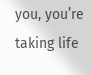you, you’re taking life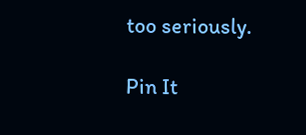too seriously.

Pin It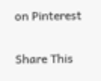on Pinterest

Share This